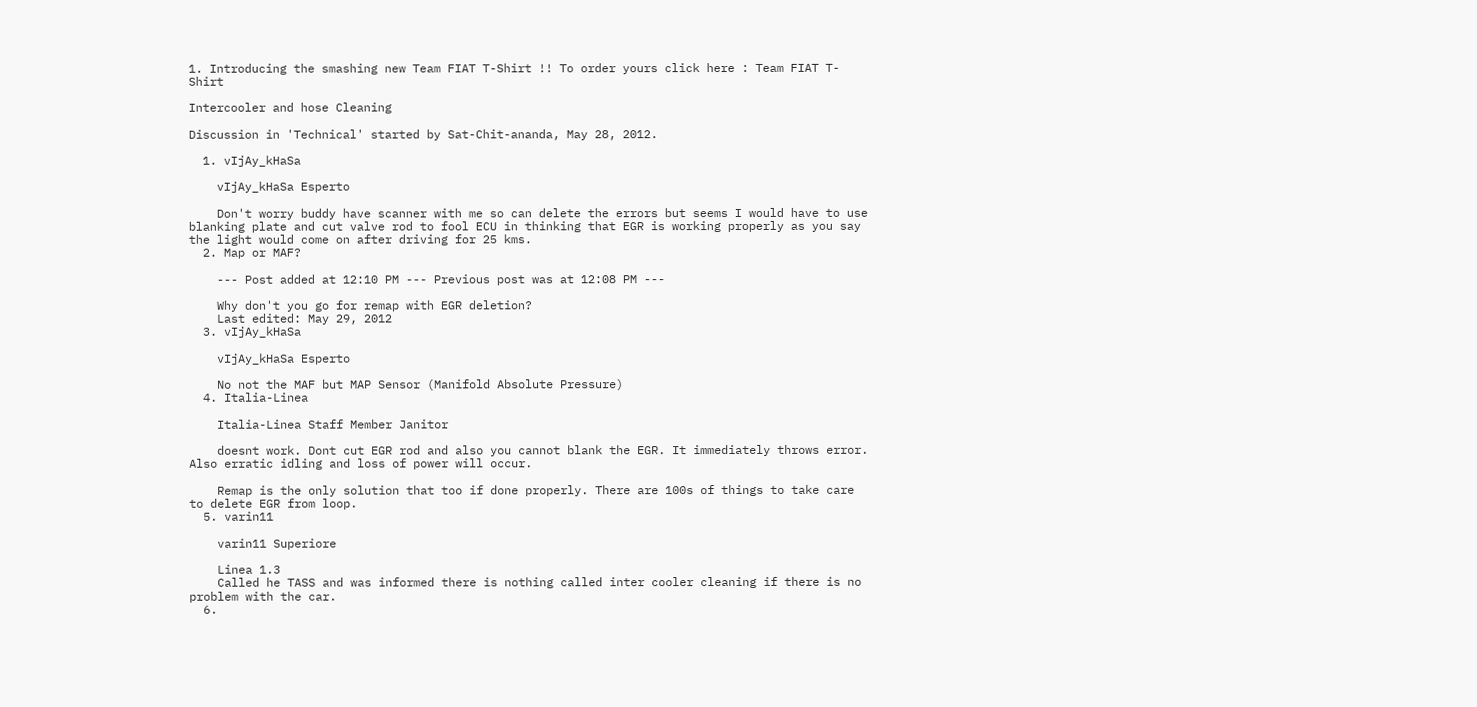1. Introducing the smashing new Team FIAT T-Shirt !! To order yours click here : Team FIAT T-Shirt

Intercooler and hose Cleaning

Discussion in 'Technical' started by Sat-Chit-ananda, May 28, 2012.

  1. vIjAy_kHaSa

    vIjAy_kHaSa Esperto

    Don't worry buddy have scanner with me so can delete the errors but seems I would have to use blanking plate and cut valve rod to fool ECU in thinking that EGR is working properly as you say the light would come on after driving for 25 kms.
  2. Map or MAF?

    --- Post added at 12:10 PM --- Previous post was at 12:08 PM ---

    Why don't you go for remap with EGR deletion?
    Last edited: May 29, 2012
  3. vIjAy_kHaSa

    vIjAy_kHaSa Esperto

    No not the MAF but MAP Sensor (Manifold Absolute Pressure)
  4. Italia-Linea

    Italia-Linea Staff Member Janitor

    doesnt work. Dont cut EGR rod and also you cannot blank the EGR. It immediately throws error. Also erratic idling and loss of power will occur.

    Remap is the only solution that too if done properly. There are 100s of things to take care to delete EGR from loop.
  5. varin11

    varin11 Superiore

    Linea 1.3
    Called he TASS and was informed there is nothing called inter cooler cleaning if there is no problem with the car.
  6.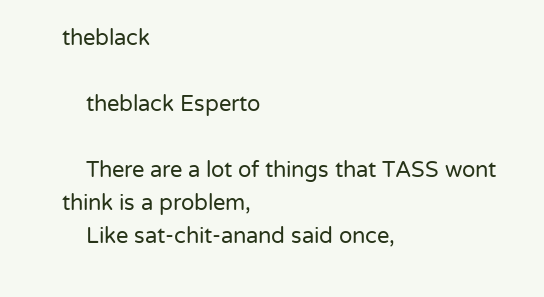theblack

    theblack Esperto

    There are a lot of things that TASS wont think is a problem,
    Like sat-chit-anand said once,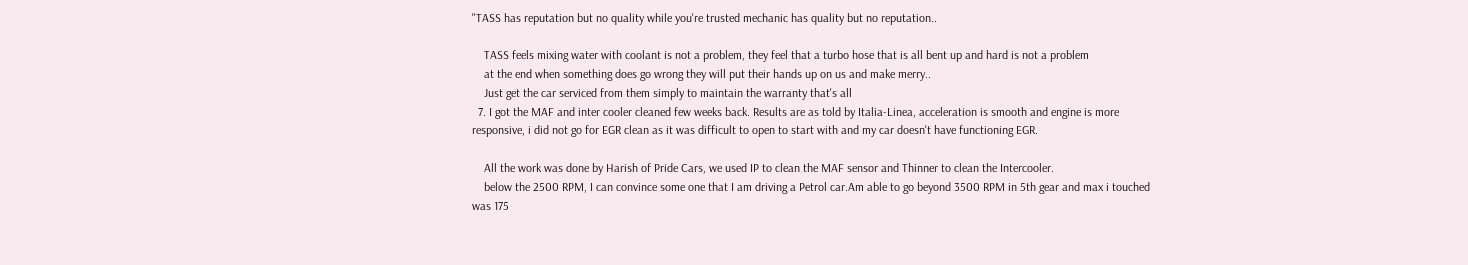"TASS has reputation but no quality while you're trusted mechanic has quality but no reputation..

    TASS feels mixing water with coolant is not a problem, they feel that a turbo hose that is all bent up and hard is not a problem
    at the end when something does go wrong they will put their hands up on us and make merry..
    Just get the car serviced from them simply to maintain the warranty that's all
  7. I got the MAF and inter cooler cleaned few weeks back. Results are as told by Italia-Linea, acceleration is smooth and engine is more responsive, i did not go for EGR clean as it was difficult to open to start with and my car doesn't have functioning EGR.

    All the work was done by Harish of Pride Cars, we used IP to clean the MAF sensor and Thinner to clean the Intercooler.
    below the 2500 RPM, I can convince some one that I am driving a Petrol car.Am able to go beyond 3500 RPM in 5th gear and max i touched was 175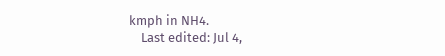kmph in NH4.
    Last edited: Jul 4,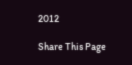2012

Share This Page